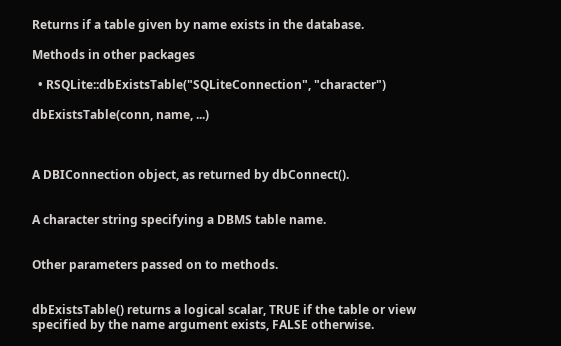Returns if a table given by name exists in the database.

Methods in other packages

  • RSQLite::dbExistsTable("SQLiteConnection", "character")

dbExistsTable(conn, name, ...)



A DBIConnection object, as returned by dbConnect().


A character string specifying a DBMS table name.


Other parameters passed on to methods.


dbExistsTable() returns a logical scalar, TRUE if the table or view specified by the name argument exists, FALSE otherwise.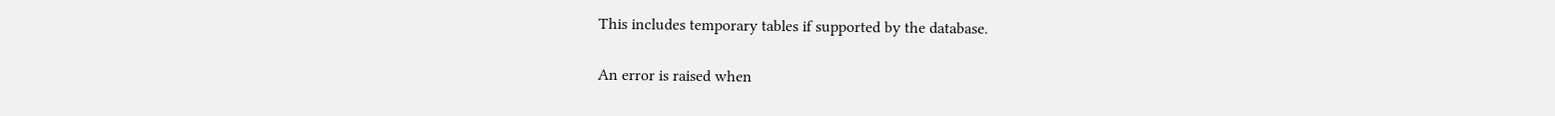This includes temporary tables if supported by the database.

An error is raised when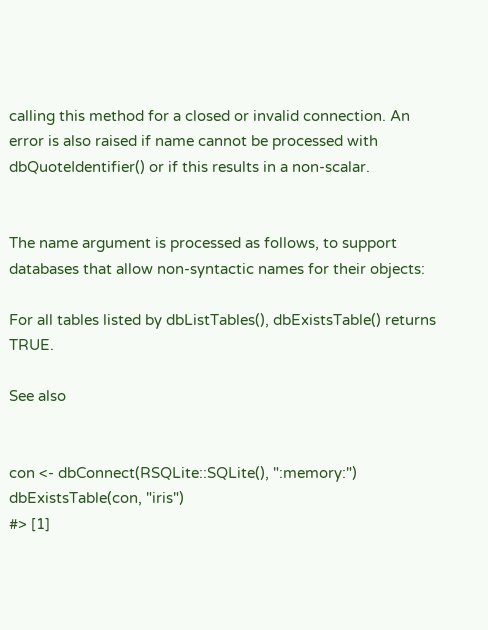calling this method for a closed or invalid connection. An error is also raised if name cannot be processed with dbQuoteIdentifier() or if this results in a non-scalar.


The name argument is processed as follows, to support databases that allow non-syntactic names for their objects:

For all tables listed by dbListTables(), dbExistsTable() returns TRUE.

See also


con <- dbConnect(RSQLite::SQLite(), ":memory:") dbExistsTable(con, "iris")
#> [1]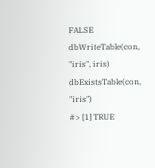FALSE
dbWriteTable(con, "iris", iris) dbExistsTable(con, "iris")
#> [1] TRUE